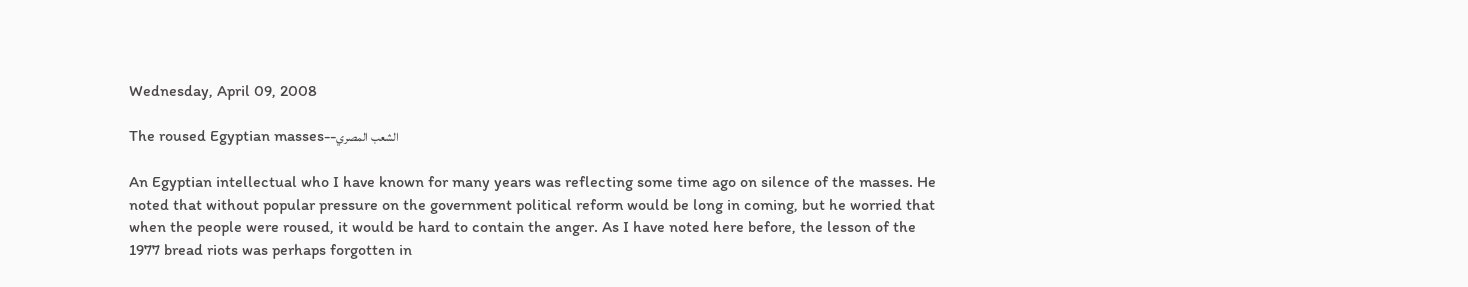Wednesday, April 09, 2008

The roused Egyptian masses--الشعب المصري

An Egyptian intellectual who I have known for many years was reflecting some time ago on silence of the masses. He noted that without popular pressure on the government political reform would be long in coming, but he worried that when the people were roused, it would be hard to contain the anger. As I have noted here before, the lesson of the 1977 bread riots was perhaps forgotten in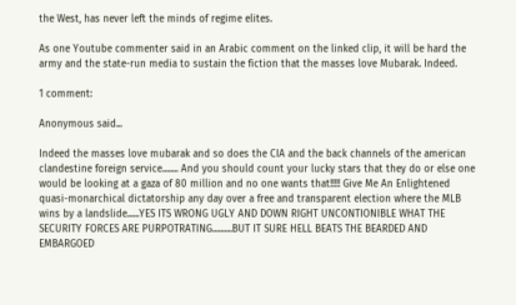the West, has never left the minds of regime elites.

As one Youtube commenter said in an Arabic comment on the linked clip, it will be hard the army and the state-run media to sustain the fiction that the masses love Mubarak. Indeed.

1 comment:

Anonymous said...

Indeed the masses love mubarak and so does the CIA and the back channels of the american clandestine foreign service........ And you should count your lucky stars that they do or else one would be looking at a gaza of 80 million and no one wants that!!!!! Give Me An Enlightened quasi-monarchical dictatorship any day over a free and transparent election where the MLB wins by a landslide......YES ITS WRONG UGLY AND DOWN RIGHT UNCONTIONIBLE WHAT THE SECURITY FORCES ARE PURPOTRATING..........BUT IT SURE HELL BEATS THE BEARDED AND EMBARGOED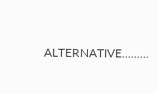ALTERNATIVE.........